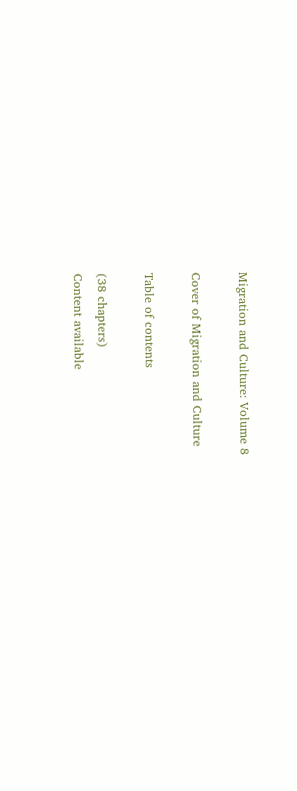Migration and Culture: Volume 8

Cover of Migration and Culture

Table of contents

(38 chapters)
Content available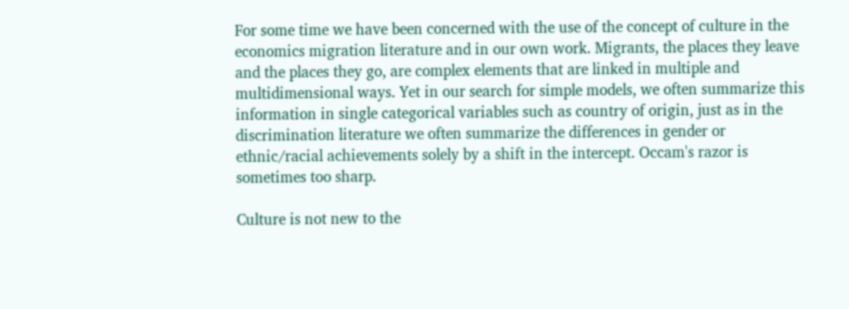For some time we have been concerned with the use of the concept of culture in the economics migration literature and in our own work. Migrants, the places they leave and the places they go, are complex elements that are linked in multiple and multidimensional ways. Yet in our search for simple models, we often summarize this information in single categorical variables such as country of origin, just as in the discrimination literature we often summarize the differences in gender or ethnic/racial achievements solely by a shift in the intercept. Occam's razor is sometimes too sharp.

Culture is not new to the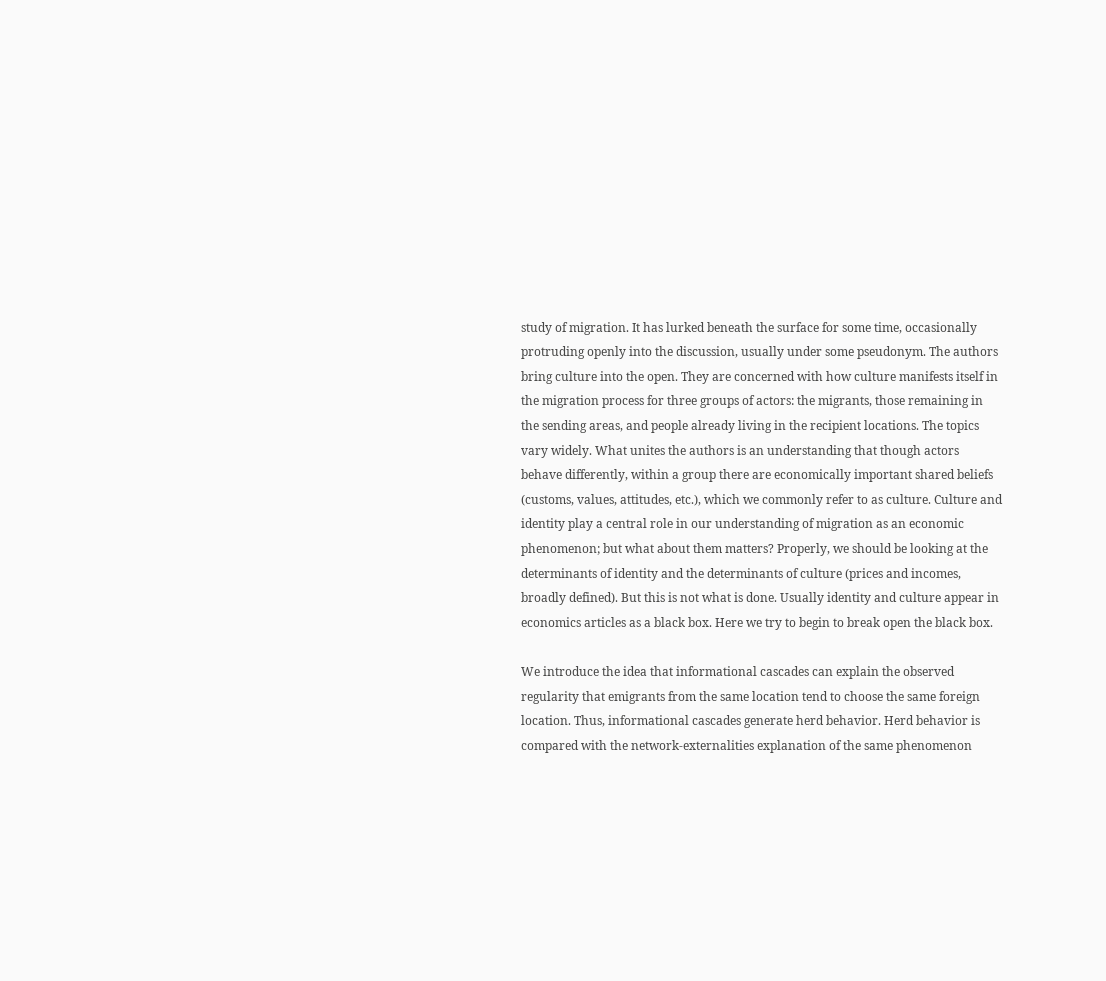study of migration. It has lurked beneath the surface for some time, occasionally protruding openly into the discussion, usually under some pseudonym. The authors bring culture into the open. They are concerned with how culture manifests itself in the migration process for three groups of actors: the migrants, those remaining in the sending areas, and people already living in the recipient locations. The topics vary widely. What unites the authors is an understanding that though actors behave differently, within a group there are economically important shared beliefs (customs, values, attitudes, etc.), which we commonly refer to as culture. Culture and identity play a central role in our understanding of migration as an economic phenomenon; but what about them matters? Properly, we should be looking at the determinants of identity and the determinants of culture (prices and incomes, broadly defined). But this is not what is done. Usually identity and culture appear in economics articles as a black box. Here we try to begin to break open the black box.

We introduce the idea that informational cascades can explain the observed regularity that emigrants from the same location tend to choose the same foreign location. Thus, informational cascades generate herd behavior. Herd behavior is compared with the network-externalities explanation of the same phenomenon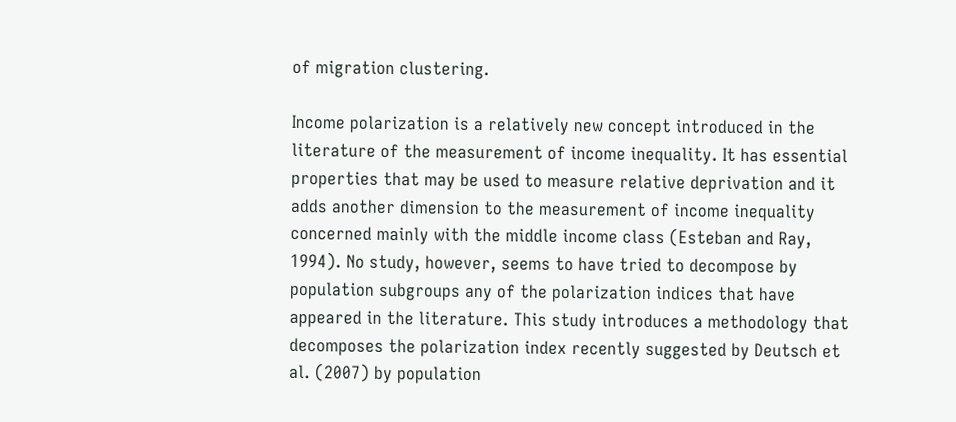of migration clustering.

Income polarization is a relatively new concept introduced in the literature of the measurement of income inequality. It has essential properties that may be used to measure relative deprivation and it adds another dimension to the measurement of income inequality concerned mainly with the middle income class (Esteban and Ray, 1994). No study, however, seems to have tried to decompose by population subgroups any of the polarization indices that have appeared in the literature. This study introduces a methodology that decomposes the polarization index recently suggested by Deutsch et al. (2007) by population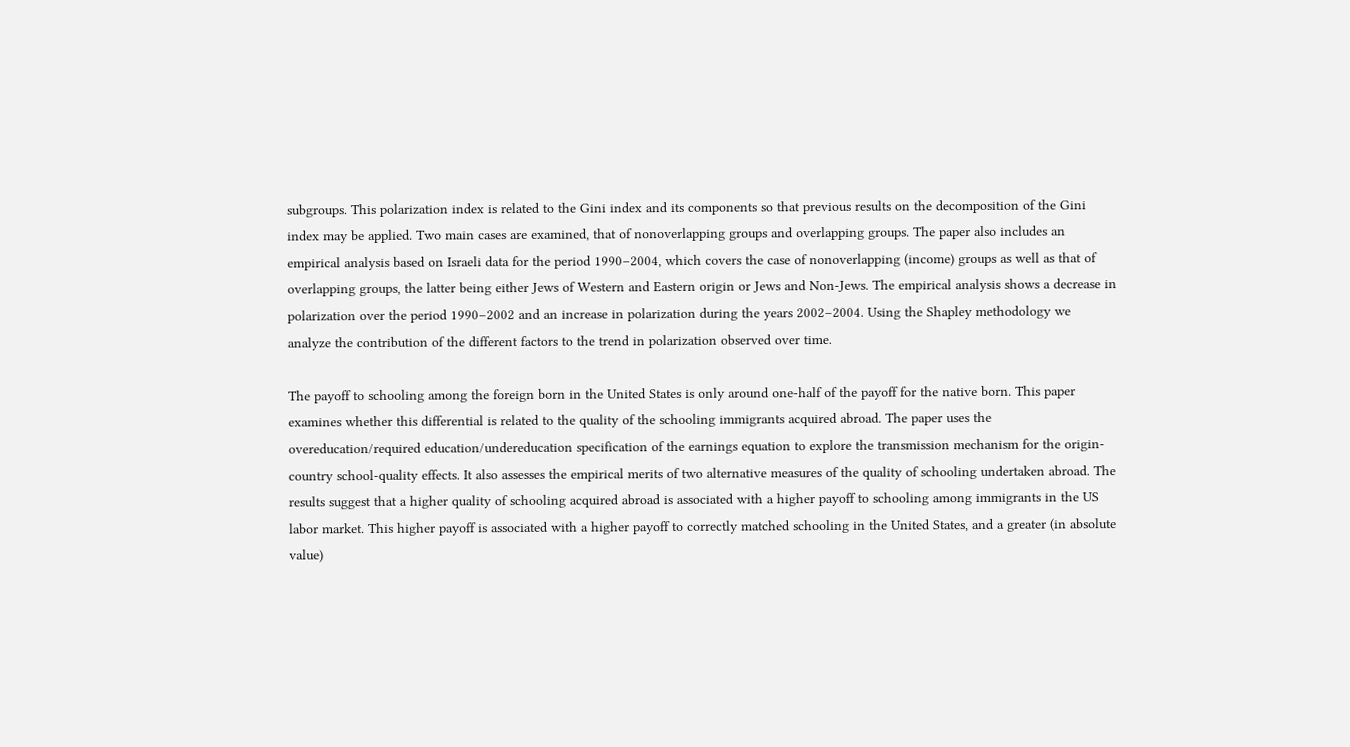subgroups. This polarization index is related to the Gini index and its components so that previous results on the decomposition of the Gini index may be applied. Two main cases are examined, that of nonoverlapping groups and overlapping groups. The paper also includes an empirical analysis based on Israeli data for the period 1990–2004, which covers the case of nonoverlapping (income) groups as well as that of overlapping groups, the latter being either Jews of Western and Eastern origin or Jews and Non-Jews. The empirical analysis shows a decrease in polarization over the period 1990–2002 and an increase in polarization during the years 2002–2004. Using the Shapley methodology we analyze the contribution of the different factors to the trend in polarization observed over time.

The payoff to schooling among the foreign born in the United States is only around one-half of the payoff for the native born. This paper examines whether this differential is related to the quality of the schooling immigrants acquired abroad. The paper uses the overeducation/required education/undereducation specification of the earnings equation to explore the transmission mechanism for the origin-country school-quality effects. It also assesses the empirical merits of two alternative measures of the quality of schooling undertaken abroad. The results suggest that a higher quality of schooling acquired abroad is associated with a higher payoff to schooling among immigrants in the US labor market. This higher payoff is associated with a higher payoff to correctly matched schooling in the United States, and a greater (in absolute value)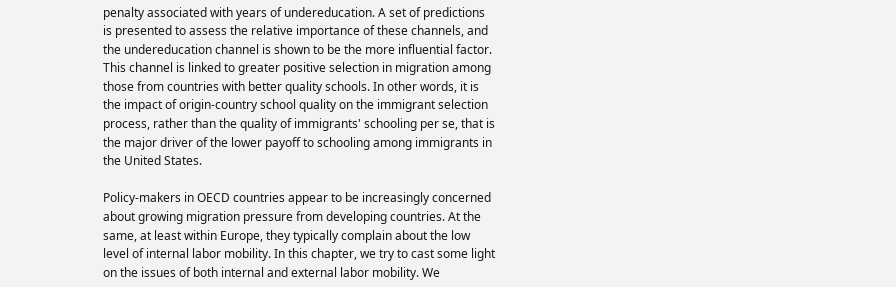penalty associated with years of undereducation. A set of predictions is presented to assess the relative importance of these channels, and the undereducation channel is shown to be the more influential factor. This channel is linked to greater positive selection in migration among those from countries with better quality schools. In other words, it is the impact of origin-country school quality on the immigrant selection process, rather than the quality of immigrants' schooling per se, that is the major driver of the lower payoff to schooling among immigrants in the United States.

Policy-makers in OECD countries appear to be increasingly concerned about growing migration pressure from developing countries. At the same, at least within Europe, they typically complain about the low level of internal labor mobility. In this chapter, we try to cast some light on the issues of both internal and external labor mobility. We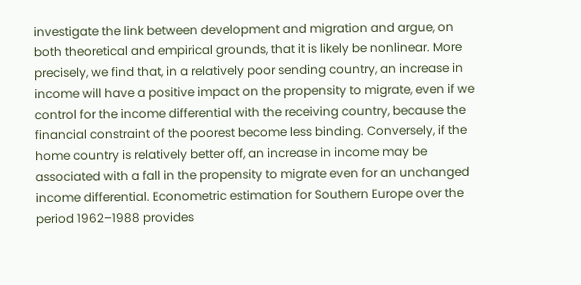investigate the link between development and migration and argue, on both theoretical and empirical grounds, that it is likely be nonlinear. More precisely, we find that, in a relatively poor sending country, an increase in income will have a positive impact on the propensity to migrate, even if we control for the income differential with the receiving country, because the financial constraint of the poorest become less binding. Conversely, if the home country is relatively better off, an increase in income may be associated with a fall in the propensity to migrate even for an unchanged income differential. Econometric estimation for Southern Europe over the period 1962–1988 provides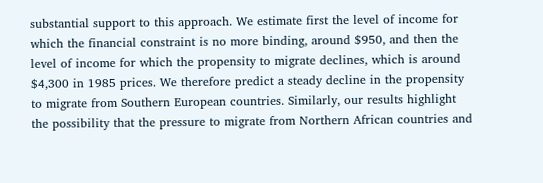substantial support to this approach. We estimate first the level of income for which the financial constraint is no more binding, around $950, and then the level of income for which the propensity to migrate declines, which is around $4,300 in 1985 prices. We therefore predict a steady decline in the propensity to migrate from Southern European countries. Similarly, our results highlight the possibility that the pressure to migrate from Northern African countries and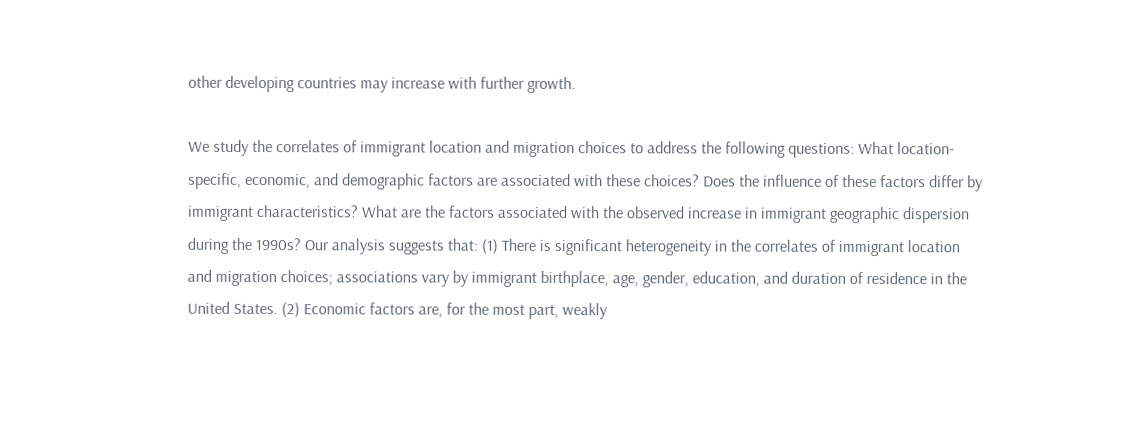other developing countries may increase with further growth.

We study the correlates of immigrant location and migration choices to address the following questions: What location-specific, economic, and demographic factors are associated with these choices? Does the influence of these factors differ by immigrant characteristics? What are the factors associated with the observed increase in immigrant geographic dispersion during the 1990s? Our analysis suggests that: (1) There is significant heterogeneity in the correlates of immigrant location and migration choices; associations vary by immigrant birthplace, age, gender, education, and duration of residence in the United States. (2) Economic factors are, for the most part, weakly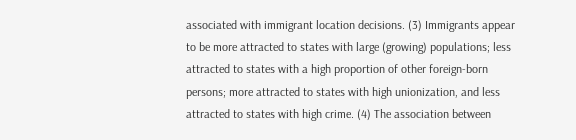associated with immigrant location decisions. (3) Immigrants appear to be more attracted to states with large (growing) populations; less attracted to states with a high proportion of other foreign-born persons; more attracted to states with high unionization, and less attracted to states with high crime. (4) The association between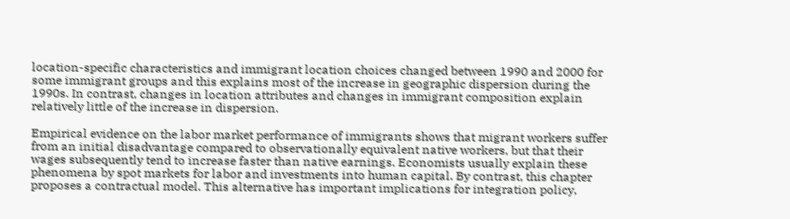location-specific characteristics and immigrant location choices changed between 1990 and 2000 for some immigrant groups and this explains most of the increase in geographic dispersion during the 1990s. In contrast, changes in location attributes and changes in immigrant composition explain relatively little of the increase in dispersion.

Empirical evidence on the labor market performance of immigrants shows that migrant workers suffer from an initial disadvantage compared to observationally equivalent native workers, but that their wages subsequently tend to increase faster than native earnings. Economists usually explain these phenomena by spot markets for labor and investments into human capital. By contrast, this chapter proposes a contractual model. This alternative has important implications for integration policy,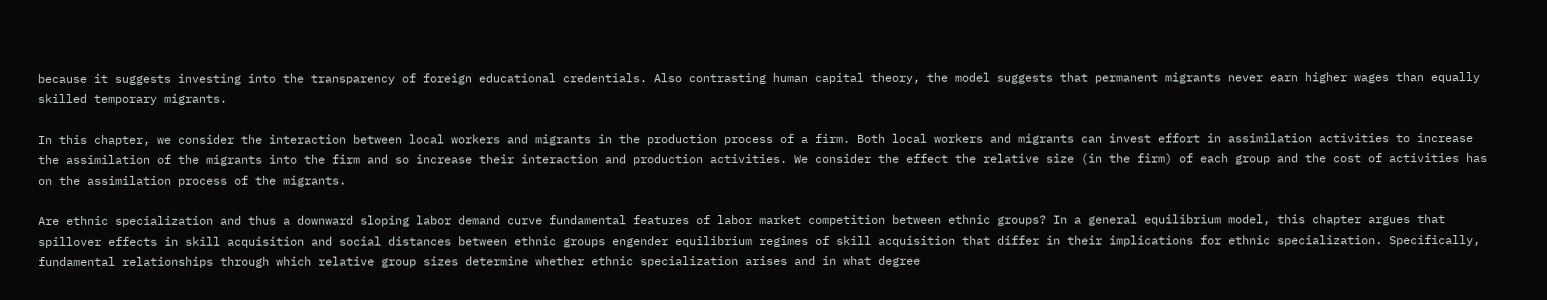because it suggests investing into the transparency of foreign educational credentials. Also contrasting human capital theory, the model suggests that permanent migrants never earn higher wages than equally skilled temporary migrants.

In this chapter, we consider the interaction between local workers and migrants in the production process of a firm. Both local workers and migrants can invest effort in assimilation activities to increase the assimilation of the migrants into the firm and so increase their interaction and production activities. We consider the effect the relative size (in the firm) of each group and the cost of activities has on the assimilation process of the migrants.

Are ethnic specialization and thus a downward sloping labor demand curve fundamental features of labor market competition between ethnic groups? In a general equilibrium model, this chapter argues that spillover effects in skill acquisition and social distances between ethnic groups engender equilibrium regimes of skill acquisition that differ in their implications for ethnic specialization. Specifically, fundamental relationships through which relative group sizes determine whether ethnic specialization arises and in what degree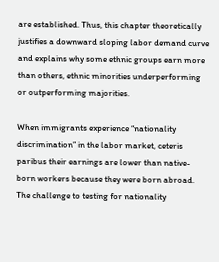are established. Thus, this chapter theoretically justifies a downward sloping labor demand curve and explains why some ethnic groups earn more than others, ethnic minorities underperforming or outperforming majorities.

When immigrants experience “nationality discrimination” in the labor market, ceteris paribus their earnings are lower than native-born workers because they were born abroad. The challenge to testing for nationality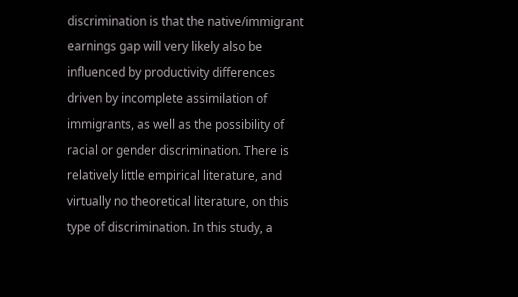discrimination is that the native/immigrant earnings gap will very likely also be influenced by productivity differences driven by incomplete assimilation of immigrants, as well as the possibility of racial or gender discrimination. There is relatively little empirical literature, and virtually no theoretical literature, on this type of discrimination. In this study, a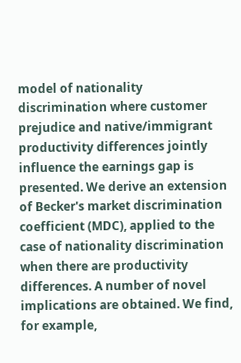model of nationality discrimination where customer prejudice and native/immigrant productivity differences jointly influence the earnings gap is presented. We derive an extension of Becker's market discrimination coefficient (MDC), applied to the case of nationality discrimination when there are productivity differences. A number of novel implications are obtained. We find, for example,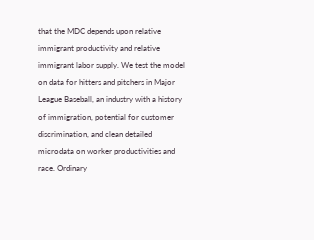that the MDC depends upon relative immigrant productivity and relative immigrant labor supply. We test the model on data for hitters and pitchers in Major League Baseball, an industry with a history of immigration, potential for customer discrimination, and clean detailed microdata on worker productivities and race. Ordinary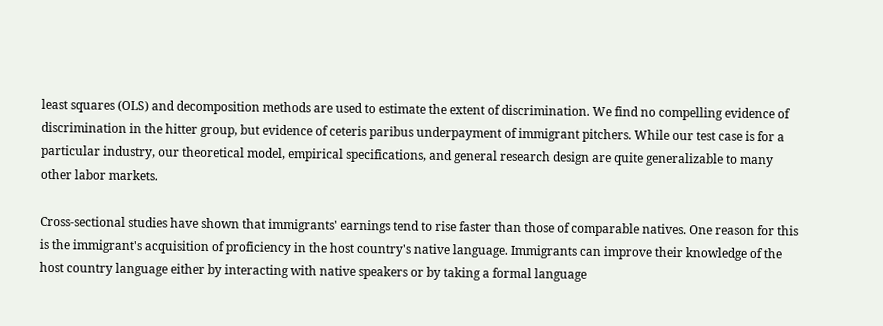least squares (OLS) and decomposition methods are used to estimate the extent of discrimination. We find no compelling evidence of discrimination in the hitter group, but evidence of ceteris paribus underpayment of immigrant pitchers. While our test case is for a particular industry, our theoretical model, empirical specifications, and general research design are quite generalizable to many other labor markets.

Cross-sectional studies have shown that immigrants' earnings tend to rise faster than those of comparable natives. One reason for this is the immigrant's acquisition of proficiency in the host country's native language. Immigrants can improve their knowledge of the host country language either by interacting with native speakers or by taking a formal language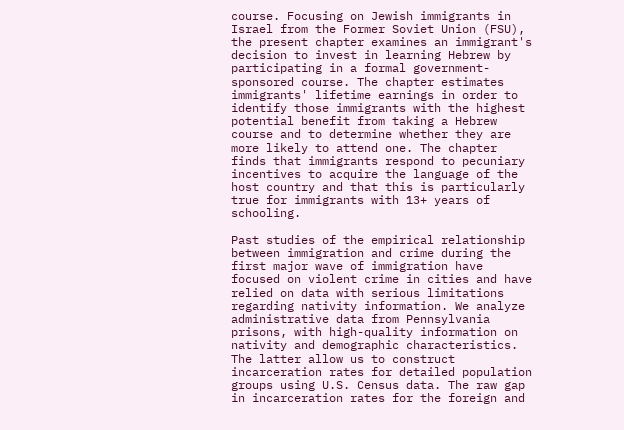course. Focusing on Jewish immigrants in Israel from the Former Soviet Union (FSU), the present chapter examines an immigrant's decision to invest in learning Hebrew by participating in a formal government-sponsored course. The chapter estimates immigrants' lifetime earnings in order to identify those immigrants with the highest potential benefit from taking a Hebrew course and to determine whether they are more likely to attend one. The chapter finds that immigrants respond to pecuniary incentives to acquire the language of the host country and that this is particularly true for immigrants with 13+ years of schooling.

Past studies of the empirical relationship between immigration and crime during the first major wave of immigration have focused on violent crime in cities and have relied on data with serious limitations regarding nativity information. We analyze administrative data from Pennsylvania prisons, with high-quality information on nativity and demographic characteristics. The latter allow us to construct incarceration rates for detailed population groups using U.S. Census data. The raw gap in incarceration rates for the foreign and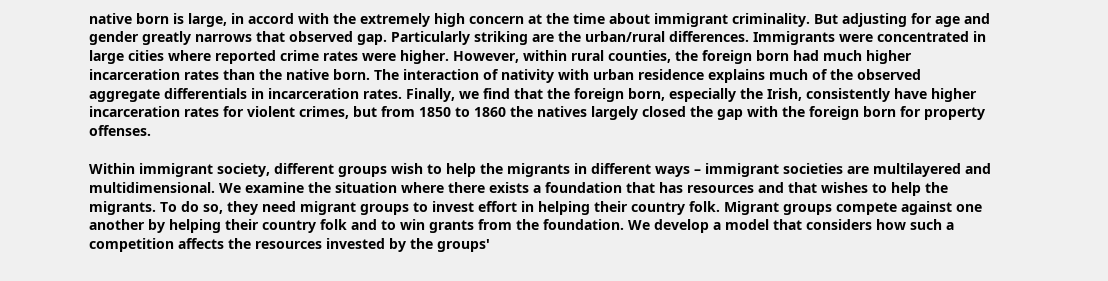native born is large, in accord with the extremely high concern at the time about immigrant criminality. But adjusting for age and gender greatly narrows that observed gap. Particularly striking are the urban/rural differences. Immigrants were concentrated in large cities where reported crime rates were higher. However, within rural counties, the foreign born had much higher incarceration rates than the native born. The interaction of nativity with urban residence explains much of the observed aggregate differentials in incarceration rates. Finally, we find that the foreign born, especially the Irish, consistently have higher incarceration rates for violent crimes, but from 1850 to 1860 the natives largely closed the gap with the foreign born for property offenses.

Within immigrant society, different groups wish to help the migrants in different ways – immigrant societies are multilayered and multidimensional. We examine the situation where there exists a foundation that has resources and that wishes to help the migrants. To do so, they need migrant groups to invest effort in helping their country folk. Migrant groups compete against one another by helping their country folk and to win grants from the foundation. We develop a model that considers how such a competition affects the resources invested by the groups'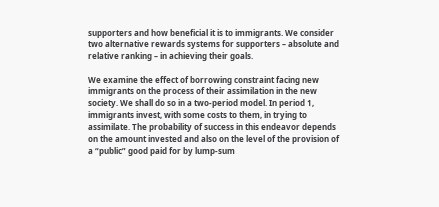supporters and how beneficial it is to immigrants. We consider two alternative rewards systems for supporters – absolute and relative ranking – in achieving their goals.

We examine the effect of borrowing constraint facing new immigrants on the process of their assimilation in the new society. We shall do so in a two-period model. In period 1, immigrants invest, with some costs to them, in trying to assimilate. The probability of success in this endeavor depends on the amount invested and also on the level of the provision of a “public” good paid for by lump-sum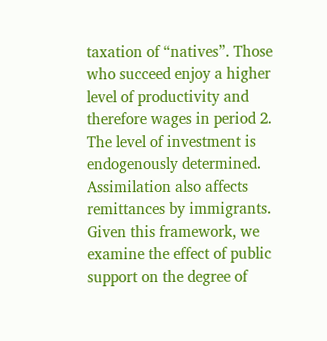taxation of “natives”. Those who succeed enjoy a higher level of productivity and therefore wages in period 2. The level of investment is endogenously determined. Assimilation also affects remittances by immigrants. Given this framework, we examine the effect of public support on the degree of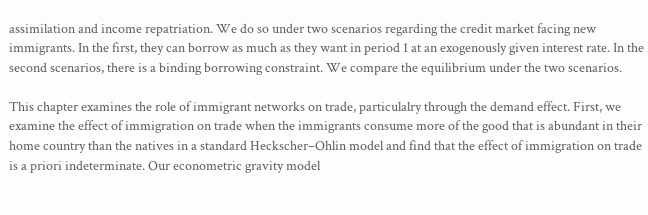assimilation and income repatriation. We do so under two scenarios regarding the credit market facing new immigrants. In the first, they can borrow as much as they want in period 1 at an exogenously given interest rate. In the second scenarios, there is a binding borrowing constraint. We compare the equilibrium under the two scenarios.

This chapter examines the role of immigrant networks on trade, particulalry through the demand effect. First, we examine the effect of immigration on trade when the immigrants consume more of the good that is abundant in their home country than the natives in a standard Heckscher–Ohlin model and find that the effect of immigration on trade is a priori indeterminate. Our econometric gravity model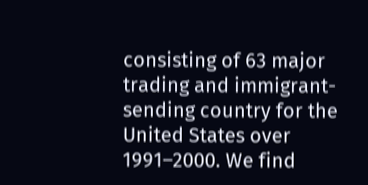consisting of 63 major trading and immigrant-sending country for the United States over 1991–2000. We find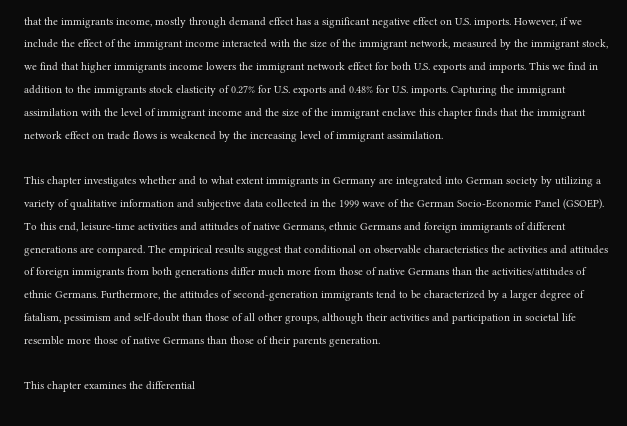that the immigrants income, mostly through demand effect has a significant negative effect on U.S. imports. However, if we include the effect of the immigrant income interacted with the size of the immigrant network, measured by the immigrant stock, we find that higher immigrants income lowers the immigrant network effect for both U.S. exports and imports. This we find in addition to the immigrants stock elasticity of 0.27% for U.S. exports and 0.48% for U.S. imports. Capturing the immigrant assimilation with the level of immigrant income and the size of the immigrant enclave this chapter finds that the immigrant network effect on trade flows is weakened by the increasing level of immigrant assimilation.

This chapter investigates whether and to what extent immigrants in Germany are integrated into German society by utilizing a variety of qualitative information and subjective data collected in the 1999 wave of the German Socio-Economic Panel (GSOEP). To this end, leisure-time activities and attitudes of native Germans, ethnic Germans and foreign immigrants of different generations are compared. The empirical results suggest that conditional on observable characteristics the activities and attitudes of foreign immigrants from both generations differ much more from those of native Germans than the activities/attitudes of ethnic Germans. Furthermore, the attitudes of second-generation immigrants tend to be characterized by a larger degree of fatalism, pessimism and self-doubt than those of all other groups, although their activities and participation in societal life resemble more those of native Germans than those of their parents generation.

This chapter examines the differential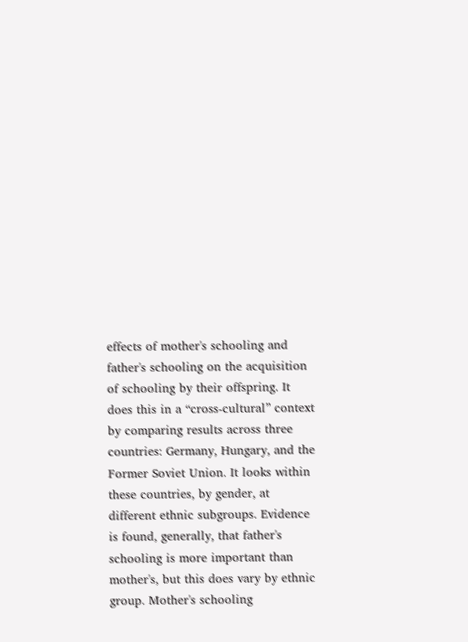effects of mother's schooling and father's schooling on the acquisition of schooling by their offspring. It does this in a “cross-cultural” context by comparing results across three countries: Germany, Hungary, and the Former Soviet Union. It looks within these countries, by gender, at different ethnic subgroups. Evidence is found, generally, that father's schooling is more important than mother's, but this does vary by ethnic group. Mother's schooling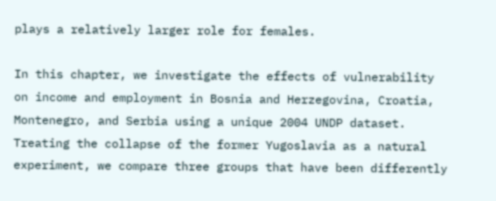plays a relatively larger role for females.

In this chapter, we investigate the effects of vulnerability on income and employment in Bosnia and Herzegovina, Croatia, Montenegro, and Serbia using a unique 2004 UNDP dataset. Treating the collapse of the former Yugoslavia as a natural experiment, we compare three groups that have been differently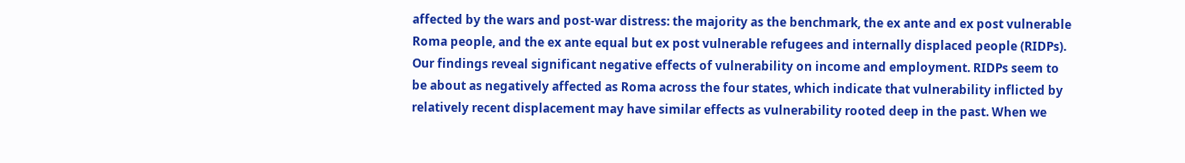affected by the wars and post-war distress: the majority as the benchmark, the ex ante and ex post vulnerable Roma people, and the ex ante equal but ex post vulnerable refugees and internally displaced people (RIDPs). Our findings reveal significant negative effects of vulnerability on income and employment. RIDPs seem to be about as negatively affected as Roma across the four states, which indicate that vulnerability inflicted by relatively recent displacement may have similar effects as vulnerability rooted deep in the past. When we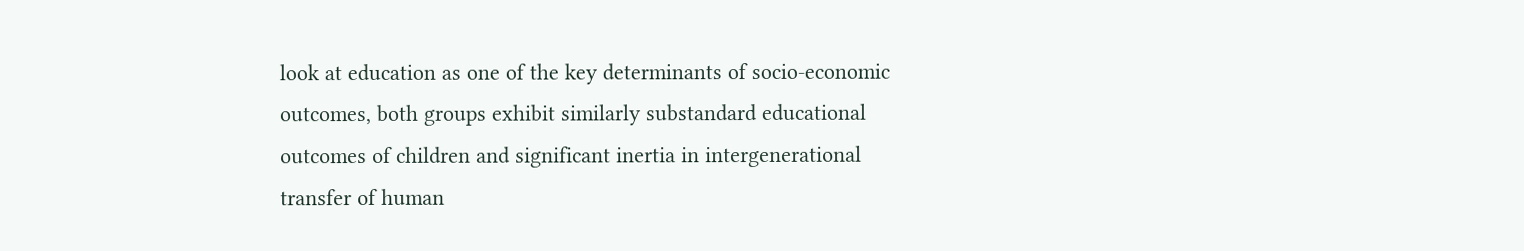look at education as one of the key determinants of socio-economic outcomes, both groups exhibit similarly substandard educational outcomes of children and significant inertia in intergenerational transfer of human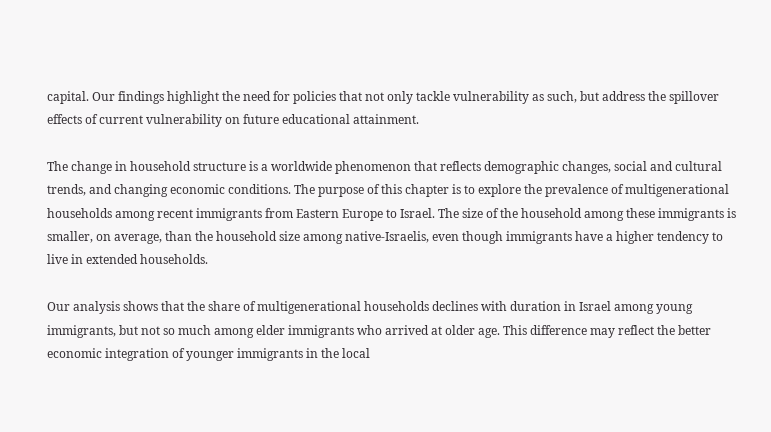capital. Our findings highlight the need for policies that not only tackle vulnerability as such, but address the spillover effects of current vulnerability on future educational attainment.

The change in household structure is a worldwide phenomenon that reflects demographic changes, social and cultural trends, and changing economic conditions. The purpose of this chapter is to explore the prevalence of multigenerational households among recent immigrants from Eastern Europe to Israel. The size of the household among these immigrants is smaller, on average, than the household size among native-Israelis, even though immigrants have a higher tendency to live in extended households.

Our analysis shows that the share of multigenerational households declines with duration in Israel among young immigrants, but not so much among elder immigrants who arrived at older age. This difference may reflect the better economic integration of younger immigrants in the local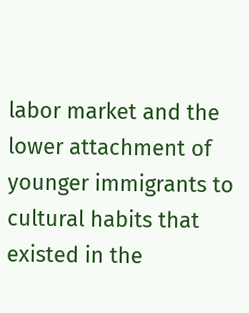labor market and the lower attachment of younger immigrants to cultural habits that existed in the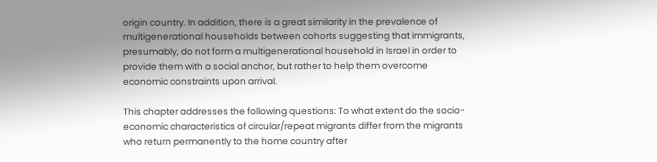origin country. In addition, there is a great similarity in the prevalence of multigenerational households between cohorts suggesting that immigrants, presumably, do not form a multigenerational household in Israel in order to provide them with a social anchor, but rather to help them overcome economic constraints upon arrival.

This chapter addresses the following questions: To what extent do the socio-economic characteristics of circular/repeat migrants differ from the migrants who return permanently to the home country after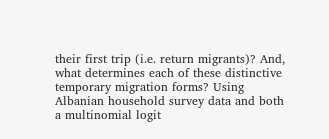their first trip (i.e. return migrants)? And, what determines each of these distinctive temporary migration forms? Using Albanian household survey data and both a multinomial logit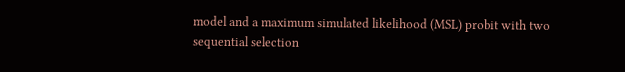model and a maximum simulated likelihood (MSL) probit with two sequential selection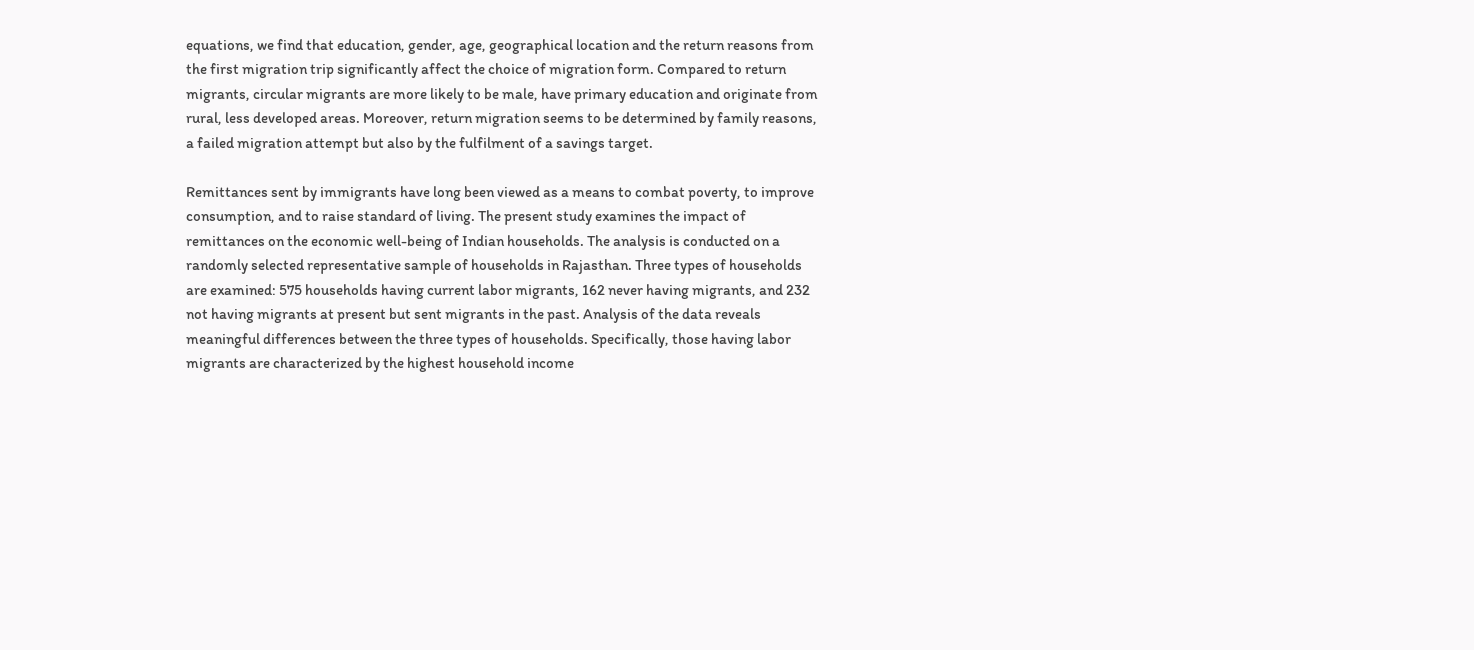equations, we find that education, gender, age, geographical location and the return reasons from the first migration trip significantly affect the choice of migration form. Compared to return migrants, circular migrants are more likely to be male, have primary education and originate from rural, less developed areas. Moreover, return migration seems to be determined by family reasons, a failed migration attempt but also by the fulfilment of a savings target.

Remittances sent by immigrants have long been viewed as a means to combat poverty, to improve consumption, and to raise standard of living. The present study examines the impact of remittances on the economic well-being of Indian households. The analysis is conducted on a randomly selected representative sample of households in Rajasthan. Three types of households are examined: 575 households having current labor migrants, 162 never having migrants, and 232 not having migrants at present but sent migrants in the past. Analysis of the data reveals meaningful differences between the three types of households. Specifically, those having labor migrants are characterized by the highest household income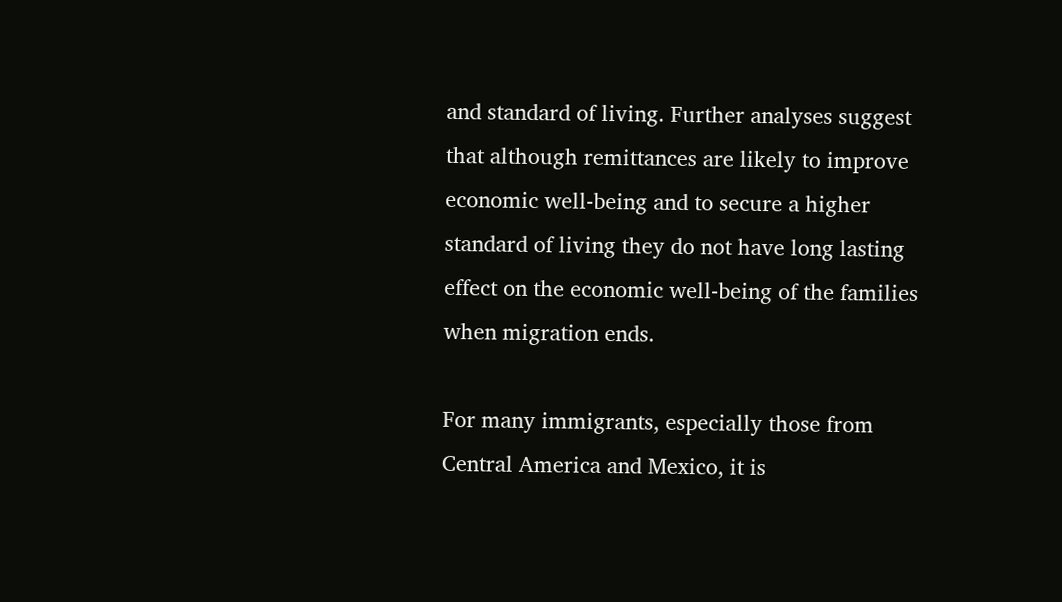and standard of living. Further analyses suggest that although remittances are likely to improve economic well-being and to secure a higher standard of living they do not have long lasting effect on the economic well-being of the families when migration ends.

For many immigrants, especially those from Central America and Mexico, it is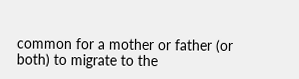common for a mother or father (or both) to migrate to the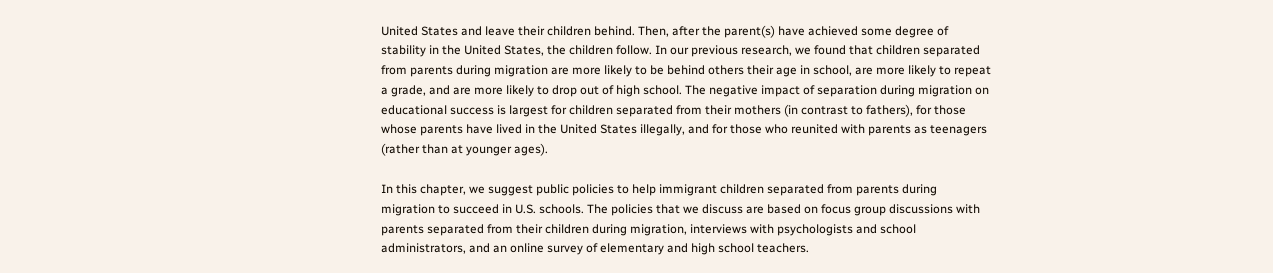United States and leave their children behind. Then, after the parent(s) have achieved some degree of stability in the United States, the children follow. In our previous research, we found that children separated from parents during migration are more likely to be behind others their age in school, are more likely to repeat a grade, and are more likely to drop out of high school. The negative impact of separation during migration on educational success is largest for children separated from their mothers (in contrast to fathers), for those whose parents have lived in the United States illegally, and for those who reunited with parents as teenagers (rather than at younger ages).

In this chapter, we suggest public policies to help immigrant children separated from parents during migration to succeed in U.S. schools. The policies that we discuss are based on focus group discussions with parents separated from their children during migration, interviews with psychologists and school administrators, and an online survey of elementary and high school teachers.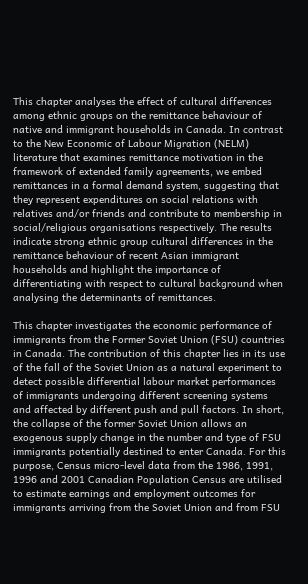This chapter analyses the effect of cultural differences among ethnic groups on the remittance behaviour of native and immigrant households in Canada. In contrast to the New Economic of Labour Migration (NELM) literature that examines remittance motivation in the framework of extended family agreements, we embed remittances in a formal demand system, suggesting that they represent expenditures on social relations with relatives and/or friends and contribute to membership in social/religious organisations respectively. The results indicate strong ethnic group cultural differences in the remittance behaviour of recent Asian immigrant households and highlight the importance of differentiating with respect to cultural background when analysing the determinants of remittances.

This chapter investigates the economic performance of immigrants from the Former Soviet Union (FSU) countries in Canada. The contribution of this chapter lies in its use of the fall of the Soviet Union as a natural experiment to detect possible differential labour market performances of immigrants undergoing different screening systems and affected by different push and pull factors. In short, the collapse of the former Soviet Union allows an exogenous supply change in the number and type of FSU immigrants potentially destined to enter Canada. For this purpose, Census micro-level data from the 1986, 1991, 1996 and 2001 Canadian Population Census are utilised to estimate earnings and employment outcomes for immigrants arriving from the Soviet Union and from FSU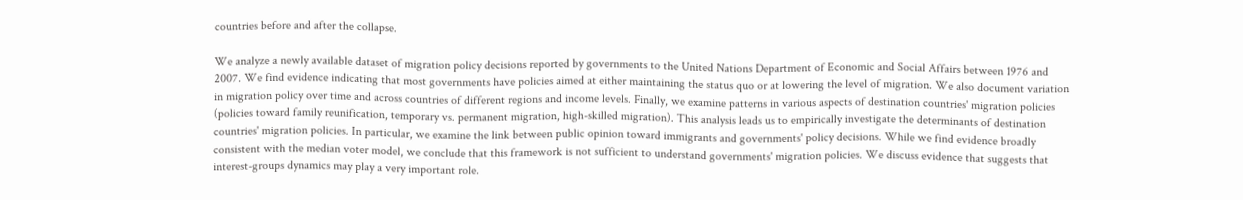countries before and after the collapse.

We analyze a newly available dataset of migration policy decisions reported by governments to the United Nations Department of Economic and Social Affairs between 1976 and 2007. We find evidence indicating that most governments have policies aimed at either maintaining the status quo or at lowering the level of migration. We also document variation in migration policy over time and across countries of different regions and income levels. Finally, we examine patterns in various aspects of destination countries' migration policies (policies toward family reunification, temporary vs. permanent migration, high-skilled migration). This analysis leads us to empirically investigate the determinants of destination countries' migration policies. In particular, we examine the link between public opinion toward immigrants and governments' policy decisions. While we find evidence broadly consistent with the median voter model, we conclude that this framework is not sufficient to understand governments' migration policies. We discuss evidence that suggests that interest-groups dynamics may play a very important role.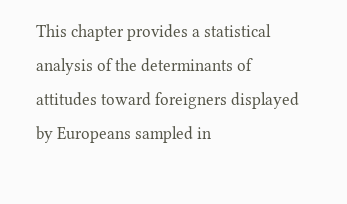This chapter provides a statistical analysis of the determinants of attitudes toward foreigners displayed by Europeans sampled in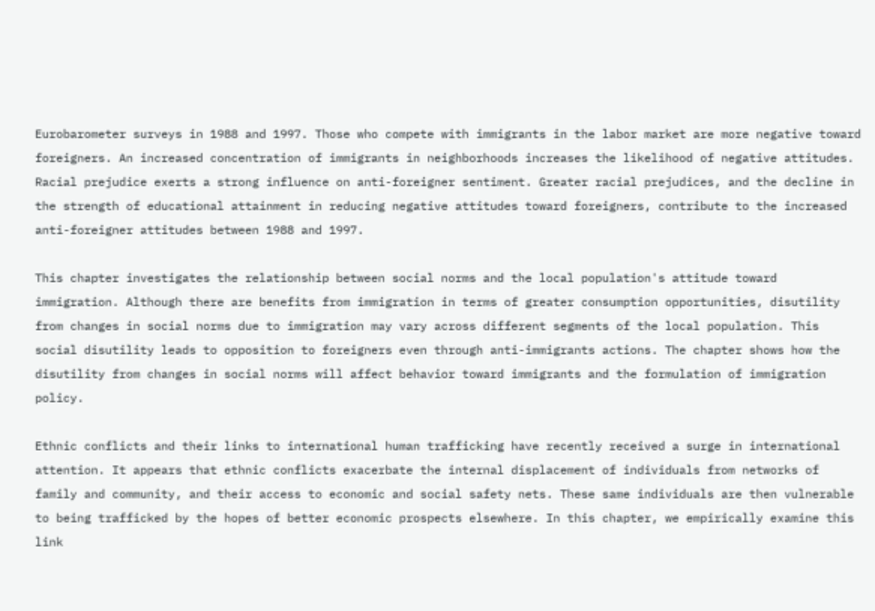Eurobarometer surveys in 1988 and 1997. Those who compete with immigrants in the labor market are more negative toward foreigners. An increased concentration of immigrants in neighborhoods increases the likelihood of negative attitudes. Racial prejudice exerts a strong influence on anti-foreigner sentiment. Greater racial prejudices, and the decline in the strength of educational attainment in reducing negative attitudes toward foreigners, contribute to the increased anti-foreigner attitudes between 1988 and 1997.

This chapter investigates the relationship between social norms and the local population's attitude toward immigration. Although there are benefits from immigration in terms of greater consumption opportunities, disutility from changes in social norms due to immigration may vary across different segments of the local population. This social disutility leads to opposition to foreigners even through anti-immigrants actions. The chapter shows how the disutility from changes in social norms will affect behavior toward immigrants and the formulation of immigration policy.

Ethnic conflicts and their links to international human trafficking have recently received a surge in international attention. It appears that ethnic conflicts exacerbate the internal displacement of individuals from networks of family and community, and their access to economic and social safety nets. These same individuals are then vulnerable to being trafficked by the hopes of better economic prospects elsewhere. In this chapter, we empirically examine this link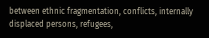between ethnic fragmentation, conflicts, internally displaced persons, refugees,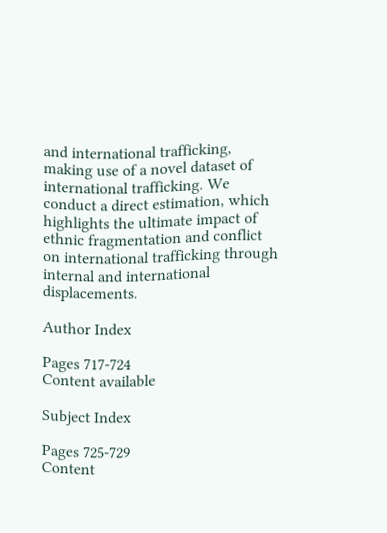and international trafficking, making use of a novel dataset of international trafficking. We conduct a direct estimation, which highlights the ultimate impact of ethnic fragmentation and conflict on international trafficking through internal and international displacements.

Author Index

Pages 717-724
Content available

Subject Index

Pages 725-729
Content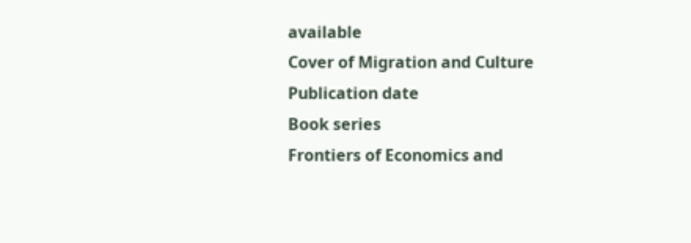available
Cover of Migration and Culture
Publication date
Book series
Frontiers of Economics and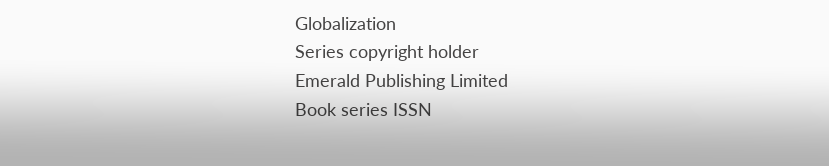Globalization
Series copyright holder
Emerald Publishing Limited
Book series ISSN